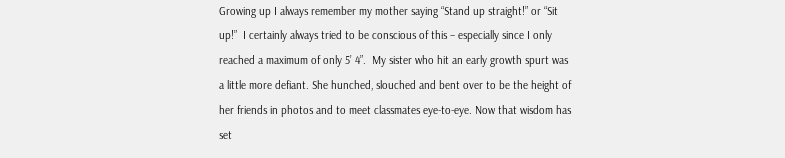Growing up I always remember my mother saying “Stand up straight!” or “Sit up!”  I certainly always tried to be conscious of this – especially since I only reached a maximum of only 5’ 4”.  My sister who hit an early growth spurt was a little more defiant. She hunched, slouched and bent over to be the height of her friends in photos and to meet classmates eye-to-eye. Now that wisdom has set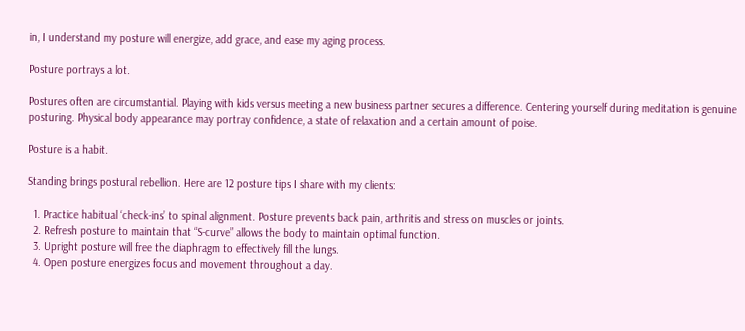in, I understand my posture will energize, add grace, and ease my aging process.

Posture portrays a lot.

Postures often are circumstantial. Playing with kids versus meeting a new business partner secures a difference. Centering yourself during meditation is genuine posturing. Physical body appearance may portray confidence, a state of relaxation and a certain amount of poise.

Posture is a habit.

Standing brings postural rebellion. Here are 12 posture tips I share with my clients:

  1. Practice habitual ‘check-ins’ to spinal alignment. Posture prevents back pain, arthritis and stress on muscles or joints.
  2. Refresh posture to maintain that “S-curve” allows the body to maintain optimal function.
  3. Upright posture will free the diaphragm to effectively fill the lungs.
  4. Open posture energizes focus and movement throughout a day.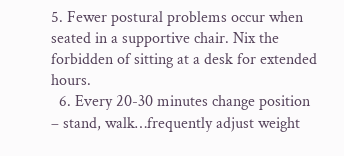5. Fewer postural problems occur when seated in a supportive chair. Nix the forbidden of sitting at a desk for extended hours.
  6. Every 20-30 minutes change position – stand, walk…frequently adjust weight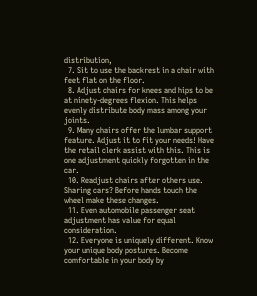distribution,
  7. Sit to use the backrest in a chair with feet flat on the floor.
  8. Adjust chairs for knees and hips to be at ninety-degrees flexion. This helps evenly distribute body mass among your joints.
  9. Many chairs offer the lumbar support feature. Adjust it to fit your needs! Have the retail clerk assist with this. This is one adjustment quickly forgotten in the car.
  10. Readjust chairs after others use. Sharing cars? Before hands touch the wheel make these changes.
  11. Even automobile passenger seat adjustment has value for equal consideration.
  12. Everyone is uniquely different. Know your unique body postures. Become comfortable in your body by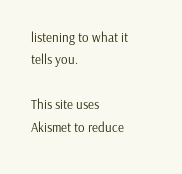listening to what it tells you.

This site uses Akismet to reduce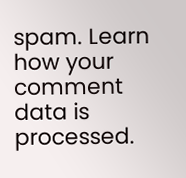spam. Learn how your comment data is processed.